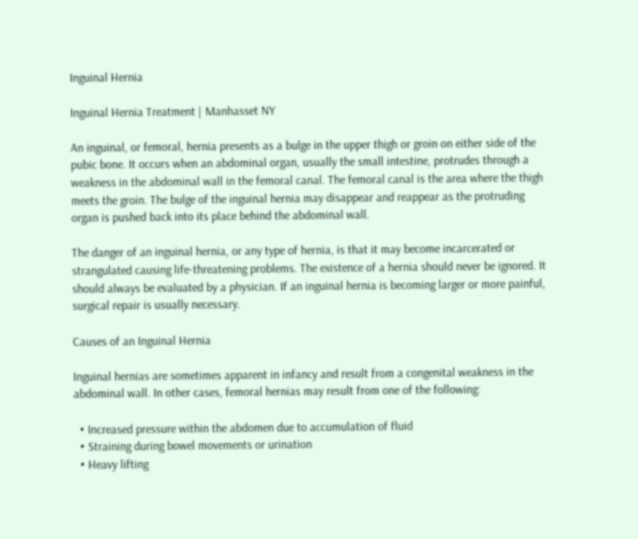Inguinal Hernia

Inguinal Hernia Treatment | Manhasset NY

An inguinal, or femoral, hernia presents as a bulge in the upper thigh or groin on either side of the pubic bone. It occurs when an abdominal organ, usually the small intestine, protrudes through a weakness in the abdominal wall in the femoral canal. The femoral canal is the area where the thigh meets the groin. The bulge of the inguinal hernia may disappear and reappear as the protruding organ is pushed back into its place behind the abdominal wall.

The danger of an inguinal hernia, or any type of hernia, is that it may become incarcerated or strangulated causing life-threatening problems. The existence of a hernia should never be ignored. It should always be evaluated by a physician. If an inguinal hernia is becoming larger or more painful, surgical repair is usually necessary.

Causes of an Inguinal Hernia

Inguinal hernias are sometimes apparent in infancy and result from a congenital weakness in the abdominal wall. In other cases, femoral hernias may result from one of the following:

  • Increased pressure within the abdomen due to accumulation of fluid
  • Straining during bowel movements or urination
  • Heavy lifting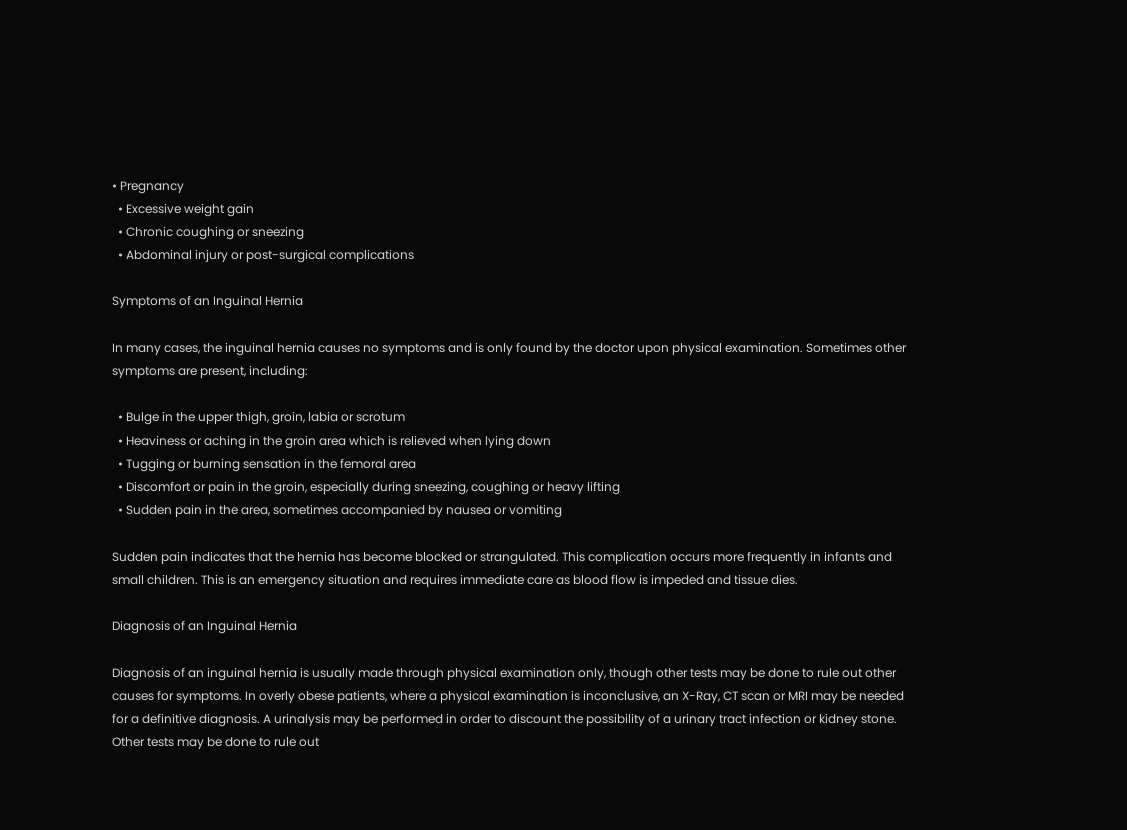• Pregnancy
  • Excessive weight gain
  • Chronic coughing or sneezing
  • Abdominal injury or post-surgical complications

Symptoms of an Inguinal Hernia

In many cases, the inguinal hernia causes no symptoms and is only found by the doctor upon physical examination. Sometimes other symptoms are present, including:

  • Bulge in the upper thigh, groin, labia or scrotum
  • Heaviness or aching in the groin area which is relieved when lying down
  • Tugging or burning sensation in the femoral area
  • Discomfort or pain in the groin, especially during sneezing, coughing or heavy lifting
  • Sudden pain in the area, sometimes accompanied by nausea or vomiting

Sudden pain indicates that the hernia has become blocked or strangulated. This complication occurs more frequently in infants and small children. This is an emergency situation and requires immediate care as blood flow is impeded and tissue dies.

Diagnosis of an Inguinal Hernia

Diagnosis of an inguinal hernia is usually made through physical examination only, though other tests may be done to rule out other causes for symptoms. In overly obese patients, where a physical examination is inconclusive, an X-Ray, CT scan or MRI may be needed for a definitive diagnosis. A urinalysis may be performed in order to discount the possibility of a urinary tract infection or kidney stone. Other tests may be done to rule out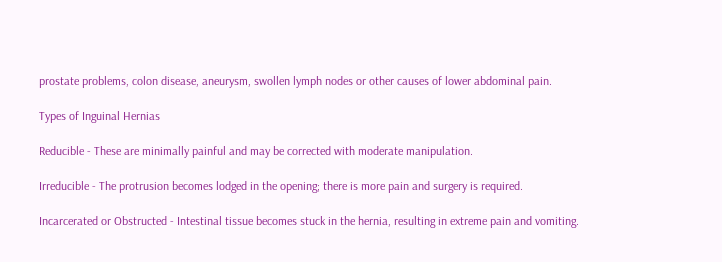prostate problems, colon disease, aneurysm, swollen lymph nodes or other causes of lower abdominal pain.

Types of Inguinal Hernias

Reducible - These are minimally painful and may be corrected with moderate manipulation.

Irreducible - The protrusion becomes lodged in the opening; there is more pain and surgery is required.

Incarcerated or Obstructed - Intestinal tissue becomes stuck in the hernia, resulting in extreme pain and vomiting.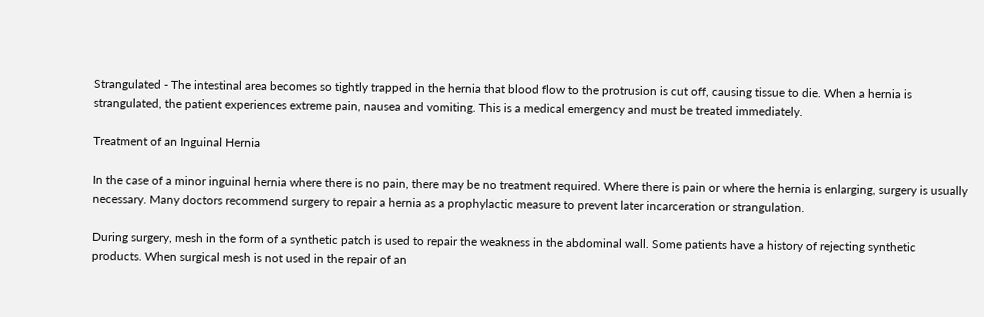Strangulated - The intestinal area becomes so tightly trapped in the hernia that blood flow to the protrusion is cut off, causing tissue to die. When a hernia is strangulated, the patient experiences extreme pain, nausea and vomiting. This is a medical emergency and must be treated immediately.

Treatment of an Inguinal Hernia

In the case of a minor inguinal hernia where there is no pain, there may be no treatment required. Where there is pain or where the hernia is enlarging, surgery is usually necessary. Many doctors recommend surgery to repair a hernia as a prophylactic measure to prevent later incarceration or strangulation.

During surgery, mesh in the form of a synthetic patch is used to repair the weakness in the abdominal wall. Some patients have a history of rejecting synthetic products. When surgical mesh is not used in the repair of an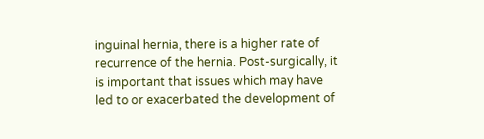inguinal hernia, there is a higher rate of recurrence of the hernia. Post-surgically, it is important that issues which may have led to or exacerbated the development of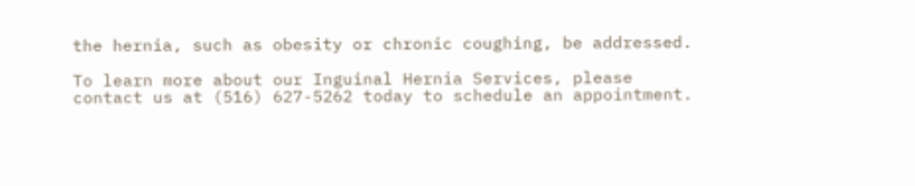the hernia, such as obesity or chronic coughing, be addressed.

To learn more about our Inguinal Hernia Services, please contact us at (516) 627-5262 today to schedule an appointment.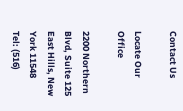Contact Us

Locate Our Office

2200 Northern Blvd, Suite 125
East Hills, New York 11548
Tel: (516)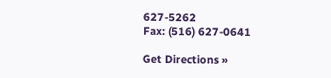627-5262
Fax: (516) 627-0641

Get Directions »